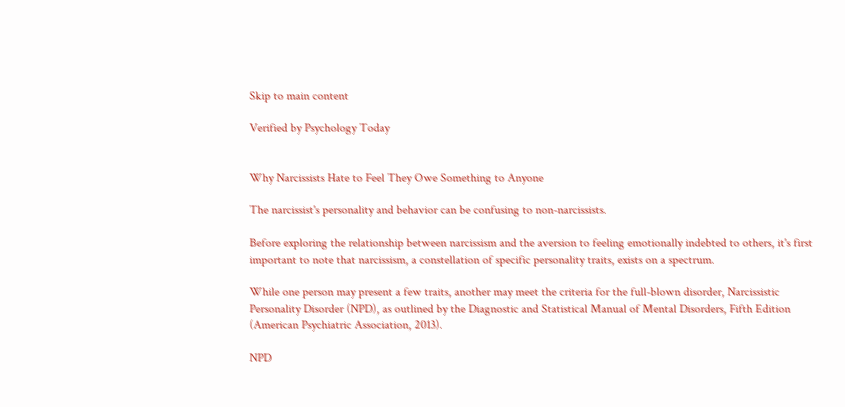Skip to main content

Verified by Psychology Today


Why Narcissists Hate to Feel They Owe Something to Anyone

The narcissist's personality and behavior can be confusing to non-narcissists.

Before exploring the relationship between narcissism and the aversion to feeling emotionally indebted to others, it's first important to note that narcissism, a constellation of specific personality traits, exists on a spectrum.

While one person may present a few traits, another may meet the criteria for the full-blown disorder, Narcissistic Personality Disorder (NPD), as outlined by the Diagnostic and Statistical Manual of Mental Disorders, Fifth Edition (American Psychiatric Association, 2013).

NPD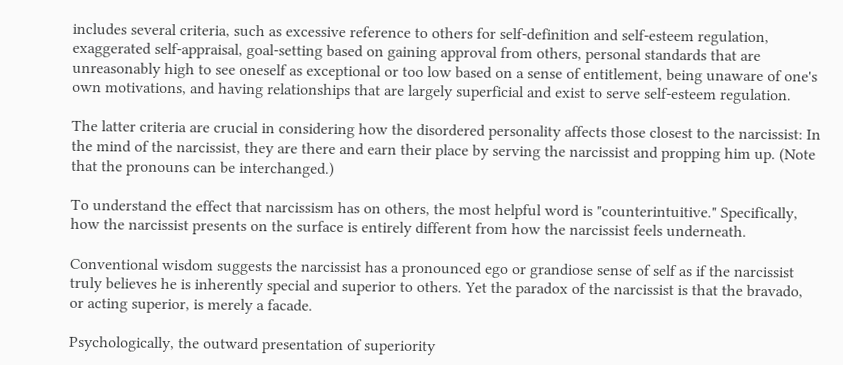includes several criteria, such as excessive reference to others for self-definition and self-esteem regulation, exaggerated self-appraisal, goal-setting based on gaining approval from others, personal standards that are unreasonably high to see oneself as exceptional or too low based on a sense of entitlement, being unaware of one's own motivations, and having relationships that are largely superficial and exist to serve self-esteem regulation.

The latter criteria are crucial in considering how the disordered personality affects those closest to the narcissist: In the mind of the narcissist, they are there and earn their place by serving the narcissist and propping him up. (Note that the pronouns can be interchanged.)

To understand the effect that narcissism has on others, the most helpful word is "counterintuitive." Specifically, how the narcissist presents on the surface is entirely different from how the narcissist feels underneath.

Conventional wisdom suggests the narcissist has a pronounced ego or grandiose sense of self as if the narcissist truly believes he is inherently special and superior to others. Yet the paradox of the narcissist is that the bravado, or acting superior, is merely a facade.

Psychologically, the outward presentation of superiority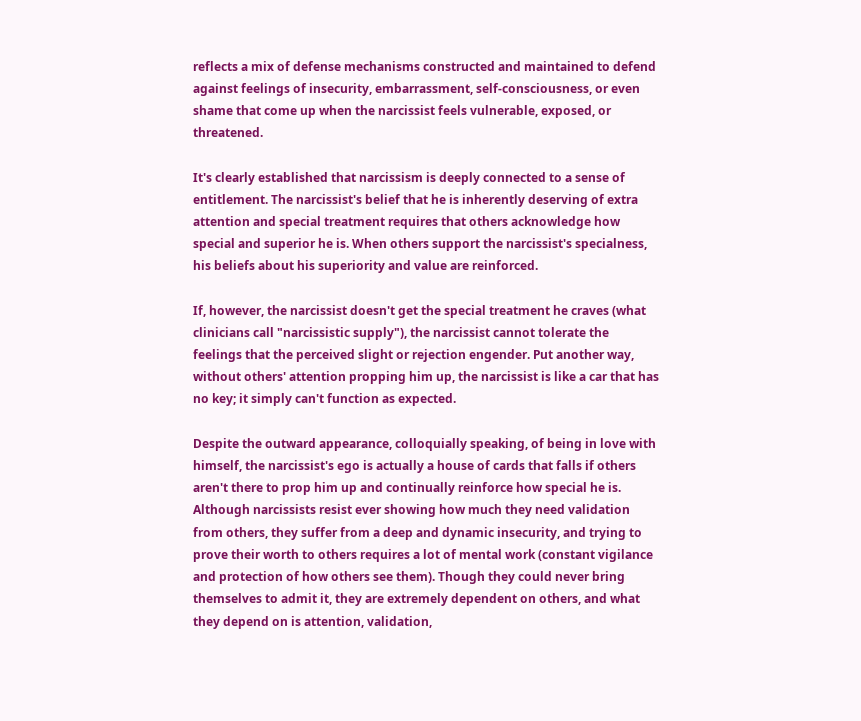reflects a mix of defense mechanisms constructed and maintained to defend against feelings of insecurity, embarrassment, self-consciousness, or even shame that come up when the narcissist feels vulnerable, exposed, or threatened.

It's clearly established that narcissism is deeply connected to a sense of entitlement. The narcissist's belief that he is inherently deserving of extra attention and special treatment requires that others acknowledge how special and superior he is. When others support the narcissist's specialness, his beliefs about his superiority and value are reinforced.

If, however, the narcissist doesn't get the special treatment he craves (what clinicians call "narcissistic supply"), the narcissist cannot tolerate the feelings that the perceived slight or rejection engender. Put another way, without others' attention propping him up, the narcissist is like a car that has no key; it simply can't function as expected.

Despite the outward appearance, colloquially speaking, of being in love with himself, the narcissist's ego is actually a house of cards that falls if others aren't there to prop him up and continually reinforce how special he is. Although narcissists resist ever showing how much they need validation from others, they suffer from a deep and dynamic insecurity, and trying to prove their worth to others requires a lot of mental work (constant vigilance and protection of how others see them). Though they could never bring themselves to admit it, they are extremely dependent on others, and what they depend on is attention, validation,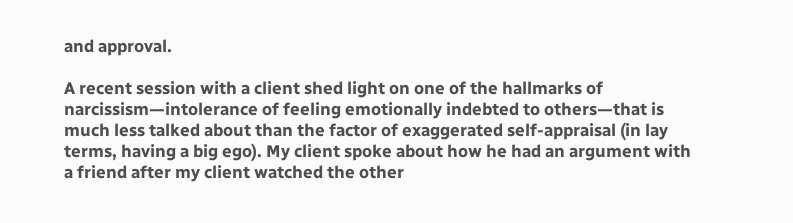and approval.

A recent session with a client shed light on one of the hallmarks of narcissism—intolerance of feeling emotionally indebted to others—that is much less talked about than the factor of exaggerated self-appraisal (in lay terms, having a big ego). My client spoke about how he had an argument with a friend after my client watched the other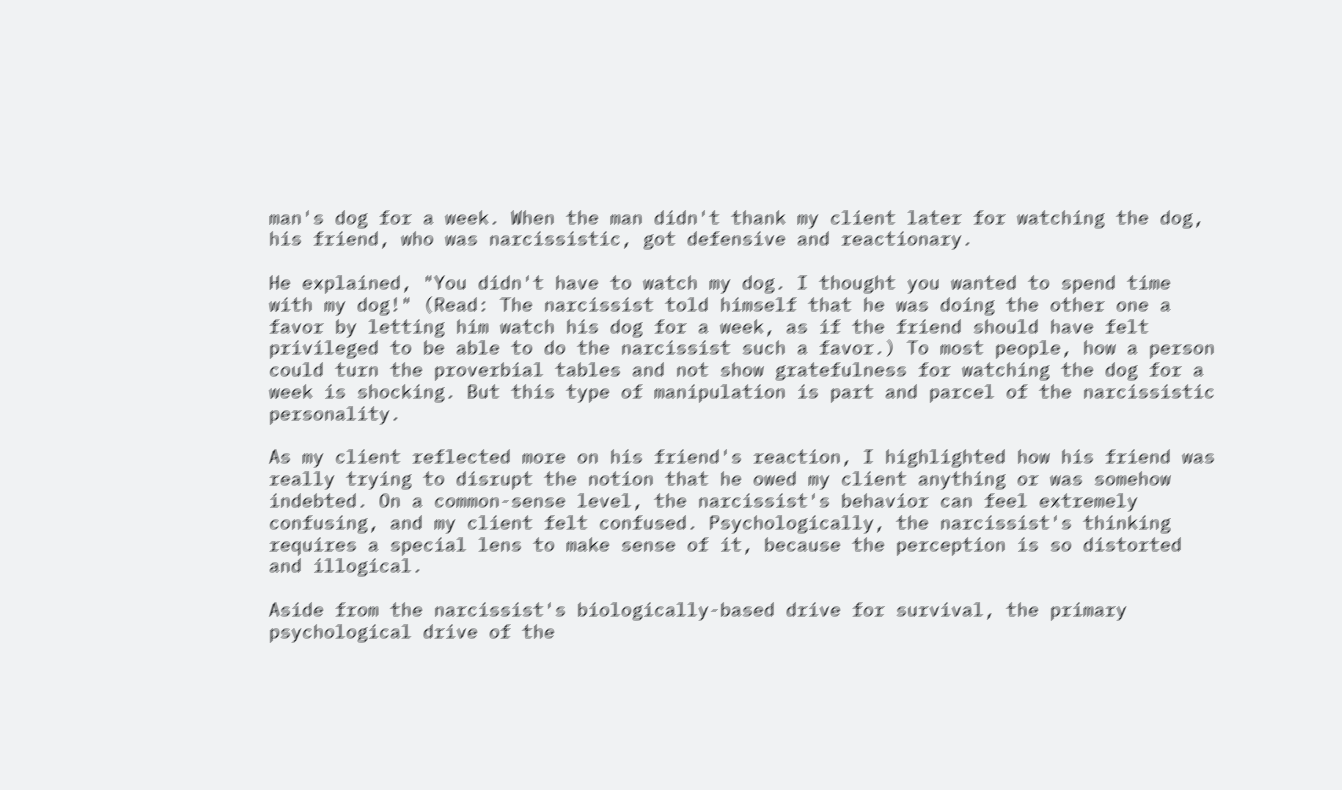man's dog for a week. When the man didn't thank my client later for watching the dog, his friend, who was narcissistic, got defensive and reactionary.

He explained, "You didn't have to watch my dog. I thought you wanted to spend time with my dog!" (Read: The narcissist told himself that he was doing the other one a favor by letting him watch his dog for a week, as if the friend should have felt privileged to be able to do the narcissist such a favor.) To most people, how a person could turn the proverbial tables and not show gratefulness for watching the dog for a week is shocking. But this type of manipulation is part and parcel of the narcissistic personality.

As my client reflected more on his friend's reaction, I highlighted how his friend was really trying to disrupt the notion that he owed my client anything or was somehow indebted. On a common-sense level, the narcissist's behavior can feel extremely confusing, and my client felt confused. Psychologically, the narcissist's thinking requires a special lens to make sense of it, because the perception is so distorted and illogical.

Aside from the narcissist's biologically-based drive for survival, the primary psychological drive of the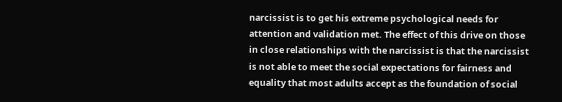narcissist is to get his extreme psychological needs for attention and validation met. The effect of this drive on those in close relationships with the narcissist is that the narcissist is not able to meet the social expectations for fairness and equality that most adults accept as the foundation of social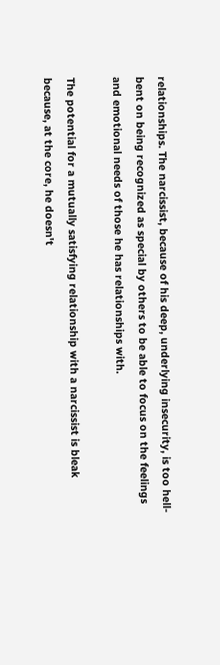relationships. The narcissist, because of his deep, underlying insecurity, is too hell-bent on being recognized as special by others to be able to focus on the feelings and emotional needs of those he has relationships with.

The potential for a mutually satisfying relationship with a narcissist is bleak because, at the core, he doesn't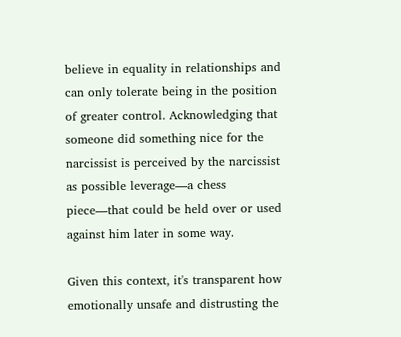believe in equality in relationships and can only tolerate being in the position of greater control. Acknowledging that someone did something nice for the narcissist is perceived by the narcissist as possible leverage—a chess piece—that could be held over or used against him later in some way.

Given this context, it's transparent how emotionally unsafe and distrusting the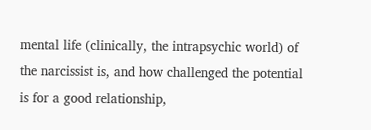mental life (clinically, the intrapsychic world) of the narcissist is, and how challenged the potential is for a good relationship,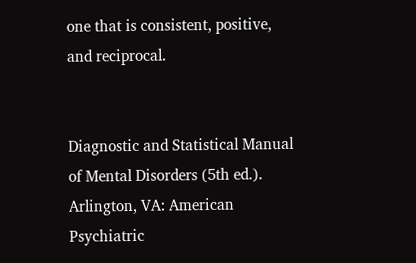one that is consistent, positive, and reciprocal.


Diagnostic and Statistical Manual of Mental Disorders (5th ed.). Arlington, VA: American Psychiatric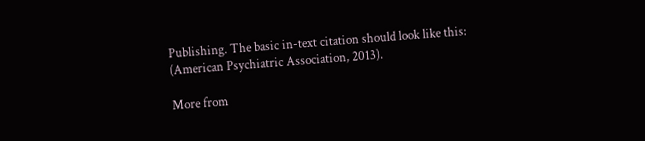Publishing. The basic in-text citation should look like this: (American Psychiatric Association, 2013).

More from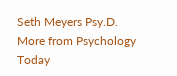Seth Meyers Psy.D.
More from Psychology Today